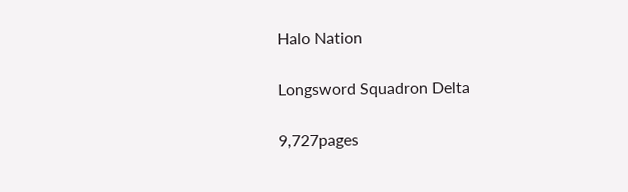Halo Nation

Longsword Squadron Delta

9,727pages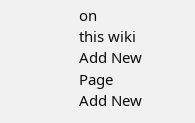on
this wiki
Add New Page
Add New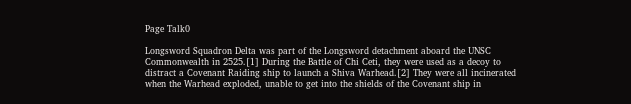Page Talk0

Longsword Squadron Delta was part of the Longsword detachment aboard the UNSC Commonwealth in 2525.[1] During the Battle of Chi Ceti, they were used as a decoy to distract a Covenant Raiding ship to launch a Shiva Warhead.[2] They were all incinerated when the Warhead exploded, unable to get into the shields of the Covenant ship in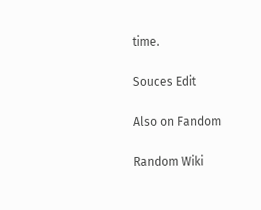time.

Souces Edit

Also on Fandom

Random Wiki